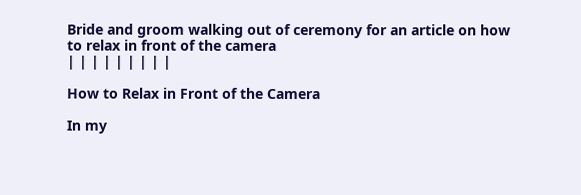Bride and groom walking out of ceremony for an article on how to relax in front of the camera
| | | | | | | | |

How to Relax in Front of the Camera

In my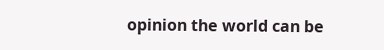opinion the world can be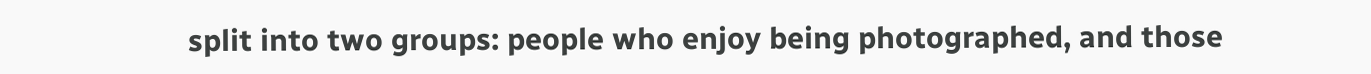split into two groups: people who enjoy being photographed, and those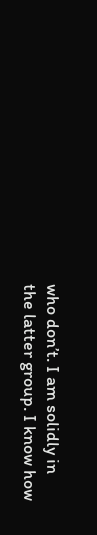who don’t. I am solidly in the latter group. I know how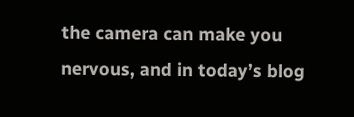the camera can make you nervous, and in today’s blog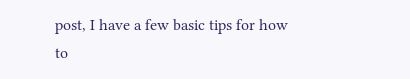post, I have a few basic tips for how to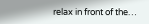relax in front of the…